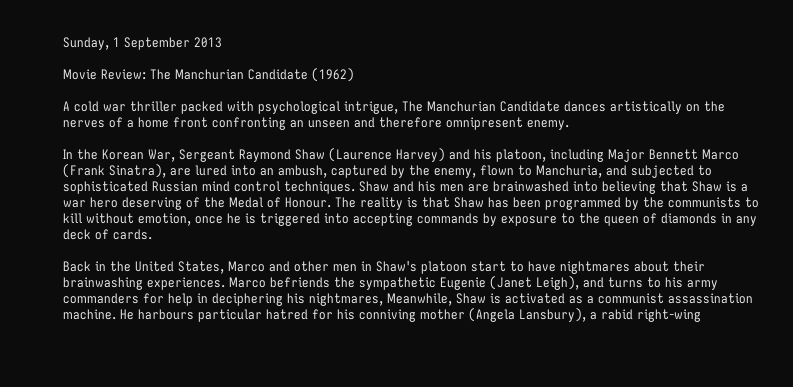Sunday, 1 September 2013

Movie Review: The Manchurian Candidate (1962)

A cold war thriller packed with psychological intrigue, The Manchurian Candidate dances artistically on the nerves of a home front confronting an unseen and therefore omnipresent enemy.

In the Korean War, Sergeant Raymond Shaw (Laurence Harvey) and his platoon, including Major Bennett Marco (Frank Sinatra), are lured into an ambush, captured by the enemy, flown to Manchuria, and subjected to sophisticated Russian mind control techniques. Shaw and his men are brainwashed into believing that Shaw is a war hero deserving of the Medal of Honour. The reality is that Shaw has been programmed by the communists to kill without emotion, once he is triggered into accepting commands by exposure to the queen of diamonds in any deck of cards.

Back in the United States, Marco and other men in Shaw's platoon start to have nightmares about their brainwashing experiences. Marco befriends the sympathetic Eugenie (Janet Leigh), and turns to his army commanders for help in deciphering his nightmares, Meanwhile, Shaw is activated as a communist assassination machine. He harbours particular hatred for his conniving mother (Angela Lansbury), a rabid right-wing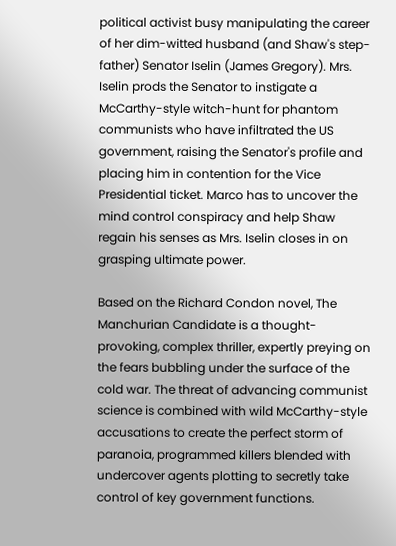political activist busy manipulating the career of her dim-witted husband (and Shaw's step-father) Senator Iselin (James Gregory). Mrs. Iselin prods the Senator to instigate a McCarthy-style witch-hunt for phantom communists who have infiltrated the US government, raising the Senator's profile and placing him in contention for the Vice Presidential ticket. Marco has to uncover the mind control conspiracy and help Shaw regain his senses as Mrs. Iselin closes in on grasping ultimate power.

Based on the Richard Condon novel, The Manchurian Candidate is a thought-provoking, complex thriller, expertly preying on the fears bubbling under the surface of the cold war. The threat of advancing communist science is combined with wild McCarthy-style accusations to create the perfect storm of paranoia, programmed killers blended with undercover agents plotting to secretly take control of key government functions.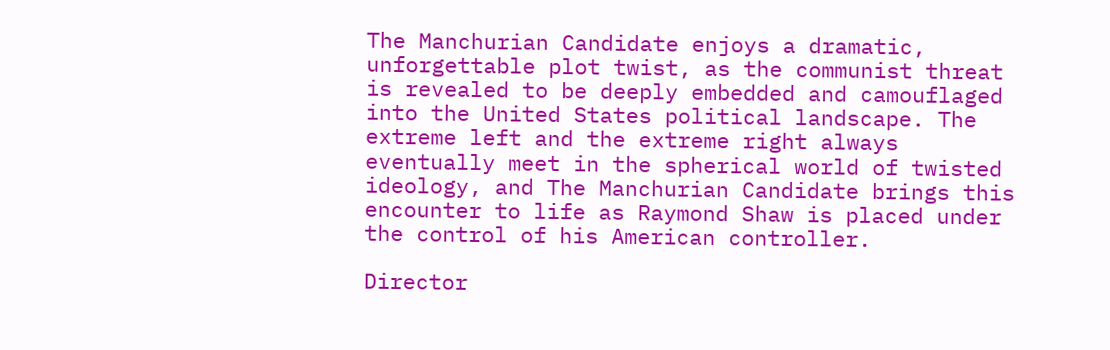The Manchurian Candidate enjoys a dramatic, unforgettable plot twist, as the communist threat is revealed to be deeply embedded and camouflaged into the United States political landscape. The extreme left and the extreme right always eventually meet in the spherical world of twisted ideology, and The Manchurian Candidate brings this encounter to life as Raymond Shaw is placed under the control of his American controller.

Director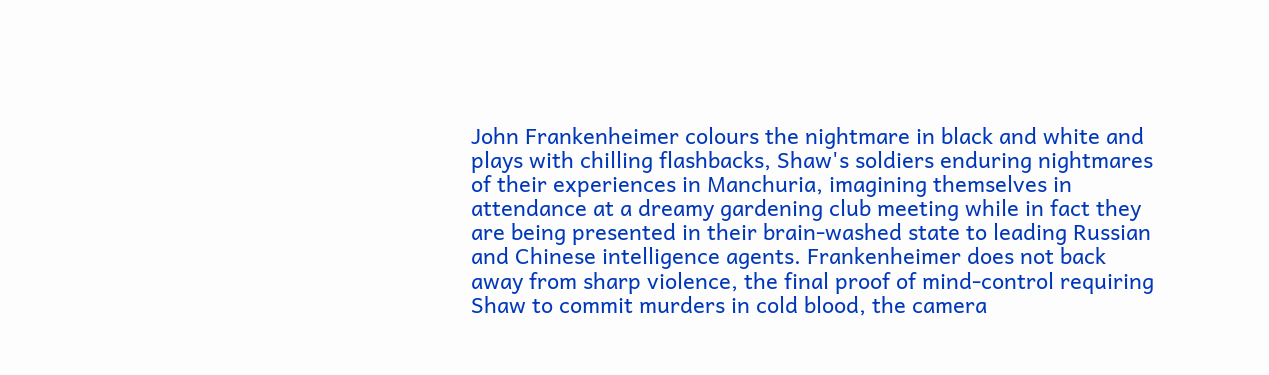John Frankenheimer colours the nightmare in black and white and plays with chilling flashbacks, Shaw's soldiers enduring nightmares of their experiences in Manchuria, imagining themselves in attendance at a dreamy gardening club meeting while in fact they are being presented in their brain-washed state to leading Russian and Chinese intelligence agents. Frankenheimer does not back away from sharp violence, the final proof of mind-control requiring Shaw to commit murders in cold blood, the camera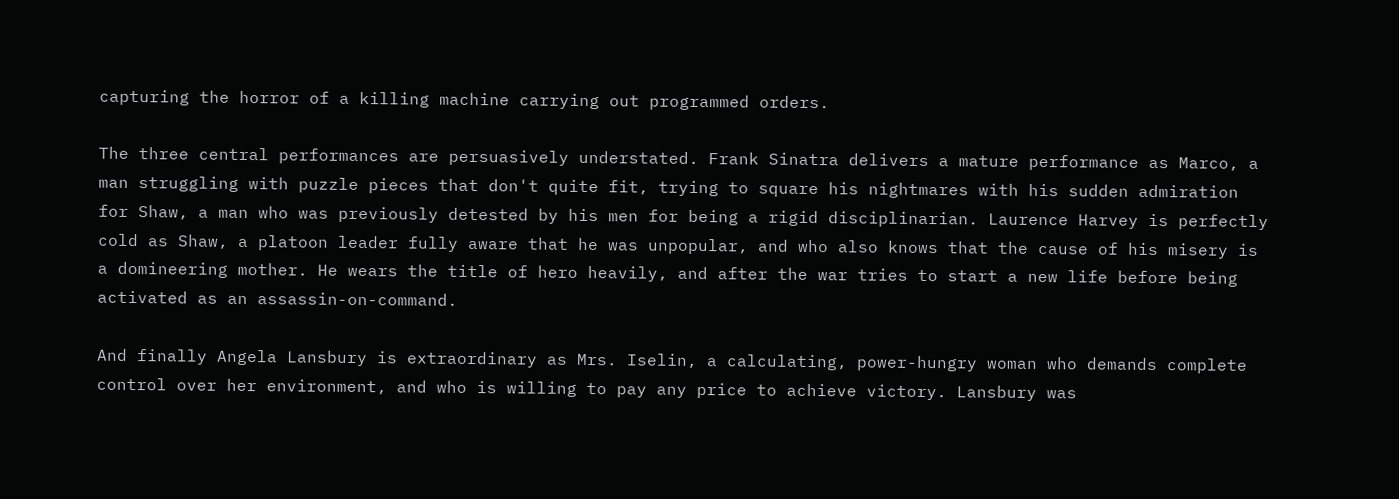capturing the horror of a killing machine carrying out programmed orders.

The three central performances are persuasively understated. Frank Sinatra delivers a mature performance as Marco, a man struggling with puzzle pieces that don't quite fit, trying to square his nightmares with his sudden admiration for Shaw, a man who was previously detested by his men for being a rigid disciplinarian. Laurence Harvey is perfectly cold as Shaw, a platoon leader fully aware that he was unpopular, and who also knows that the cause of his misery is a domineering mother. He wears the title of hero heavily, and after the war tries to start a new life before being activated as an assassin-on-command.

And finally Angela Lansbury is extraordinary as Mrs. Iselin, a calculating, power-hungry woman who demands complete control over her environment, and who is willing to pay any price to achieve victory. Lansbury was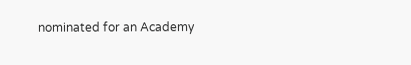nominated for an Academy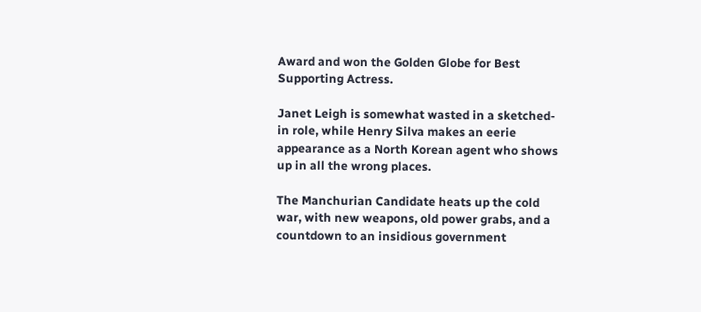Award and won the Golden Globe for Best Supporting Actress.

Janet Leigh is somewhat wasted in a sketched-in role, while Henry Silva makes an eerie appearance as a North Korean agent who shows up in all the wrong places.

The Manchurian Candidate heats up the cold war, with new weapons, old power grabs, and a countdown to an insidious government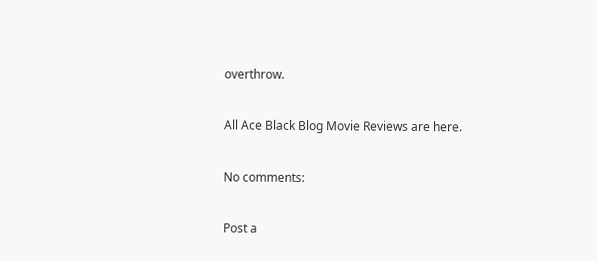overthrow.

All Ace Black Blog Movie Reviews are here.

No comments:

Post a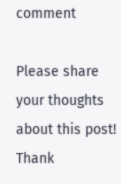comment

Please share your thoughts about this post! Thank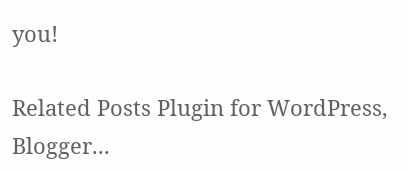you!

Related Posts Plugin for WordPress, Blogger...